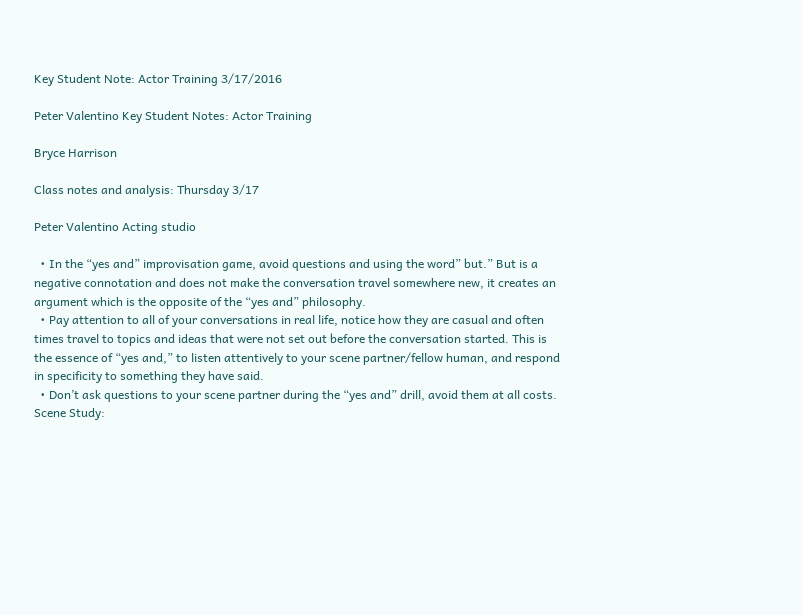Key Student Note: Actor Training 3/17/2016

Peter Valentino Key Student Notes: Actor Training

Bryce Harrison

Class notes and analysis: Thursday 3/17

Peter Valentino Acting studio

  • In the “yes and” improvisation game, avoid questions and using the word” but.” But is a negative connotation and does not make the conversation travel somewhere new, it creates an argument which is the opposite of the “yes and” philosophy.
  • Pay attention to all of your conversations in real life, notice how they are casual and often times travel to topics and ideas that were not set out before the conversation started. This is the essence of “yes and,” to listen attentively to your scene partner/fellow human, and respond in specificity to something they have said.
  • Don’t ask questions to your scene partner during the “yes and” drill, avoid them at all costs. Scene Study: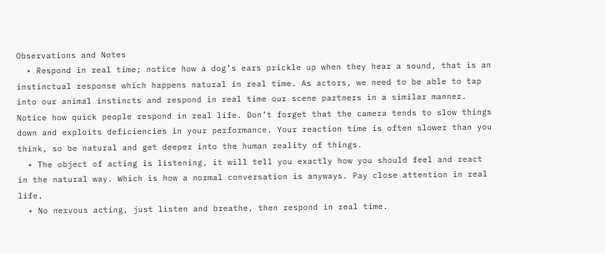Observations and Notes
  • Respond in real time; notice how a dog’s ears prickle up when they hear a sound, that is an instinctual response which happens natural in real time. As actors, we need to be able to tap into our animal instincts and respond in real time our scene partners in a similar manner. Notice how quick people respond in real life. Don’t forget that the camera tends to slow things down and exploits deficiencies in your performance. Your reaction time is often slower than you think, so be natural and get deeper into the human reality of things.
  • The object of acting is listening, it will tell you exactly how you should feel and react in the natural way. Which is how a normal conversation is anyways. Pay close attention in real life.
  • No nervous acting, just listen and breathe, then respond in real time.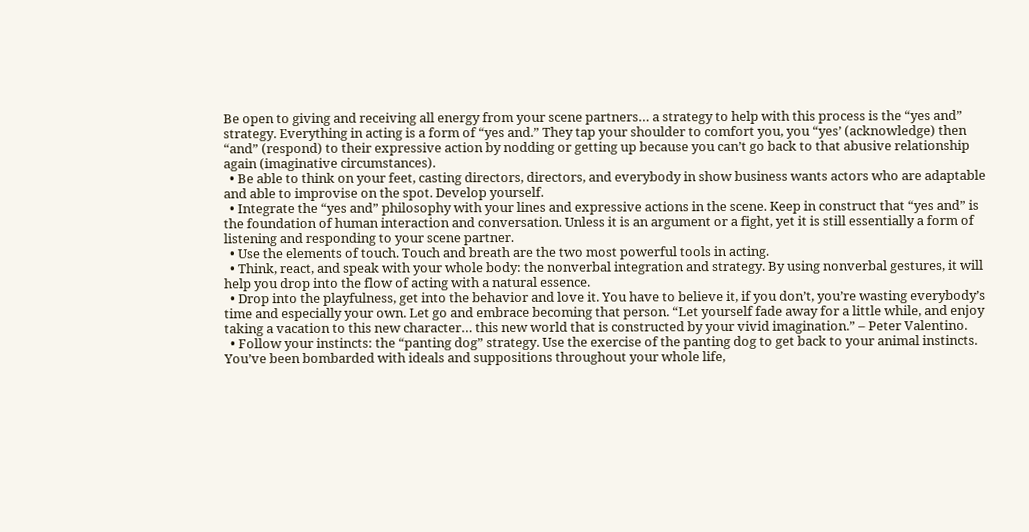Be open to giving and receiving all energy from your scene partners… a strategy to help with this process is the “yes and” strategy. Everything in acting is a form of “yes and.” They tap your shoulder to comfort you, you “yes’ (acknowledge) then “and” (respond) to their expressive action by nodding or getting up because you can’t go back to that abusive relationship again (imaginative circumstances).
  • Be able to think on your feet, casting directors, directors, and everybody in show business wants actors who are adaptable and able to improvise on the spot. Develop yourself.
  • Integrate the “yes and” philosophy with your lines and expressive actions in the scene. Keep in construct that “yes and” is the foundation of human interaction and conversation. Unless it is an argument or a fight, yet it is still essentially a form of listening and responding to your scene partner.
  • Use the elements of touch. Touch and breath are the two most powerful tools in acting.
  • Think, react, and speak with your whole body: the nonverbal integration and strategy. By using nonverbal gestures, it will help you drop into the flow of acting with a natural essence.
  • Drop into the playfulness, get into the behavior and love it. You have to believe it, if you don’t, you’re wasting everybody’s time and especially your own. Let go and embrace becoming that person. “Let yourself fade away for a little while, and enjoy taking a vacation to this new character… this new world that is constructed by your vivid imagination.” – Peter Valentino.
  • Follow your instincts: the “panting dog” strategy. Use the exercise of the panting dog to get back to your animal instincts. You’ve been bombarded with ideals and suppositions throughout your whole life,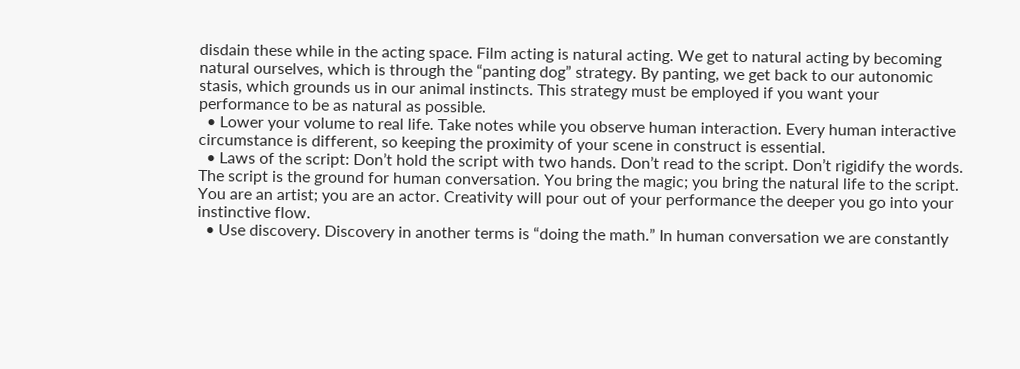disdain these while in the acting space. Film acting is natural acting. We get to natural acting by becoming natural ourselves, which is through the “panting dog” strategy. By panting, we get back to our autonomic stasis, which grounds us in our animal instincts. This strategy must be employed if you want your performance to be as natural as possible.
  • Lower your volume to real life. Take notes while you observe human interaction. Every human interactive circumstance is different, so keeping the proximity of your scene in construct is essential.
  • Laws of the script: Don’t hold the script with two hands. Don’t read to the script. Don’t rigidify the words. The script is the ground for human conversation. You bring the magic; you bring the natural life to the script. You are an artist; you are an actor. Creativity will pour out of your performance the deeper you go into your instinctive flow.
  • Use discovery. Discovery in another terms is “doing the math.” In human conversation we are constantly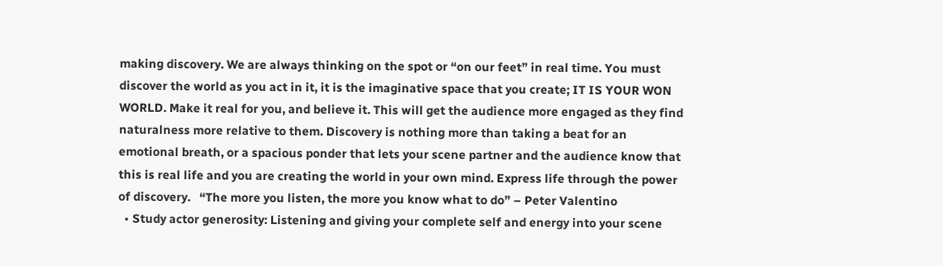making discovery. We are always thinking on the spot or “on our feet” in real time. You must discover the world as you act in it, it is the imaginative space that you create; IT IS YOUR WON WORLD. Make it real for you, and believe it. This will get the audience more engaged as they find naturalness more relative to them. Discovery is nothing more than taking a beat for an emotional breath, or a spacious ponder that lets your scene partner and the audience know that this is real life and you are creating the world in your own mind. Express life through the power of discovery.   “The more you listen, the more you know what to do” – Peter Valentino
  • Study actor generosity: Listening and giving your complete self and energy into your scene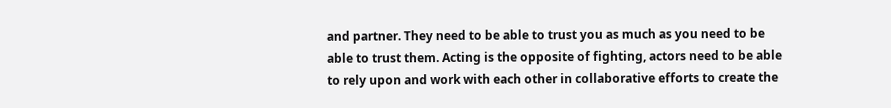and partner. They need to be able to trust you as much as you need to be able to trust them. Acting is the opposite of fighting, actors need to be able to rely upon and work with each other in collaborative efforts to create the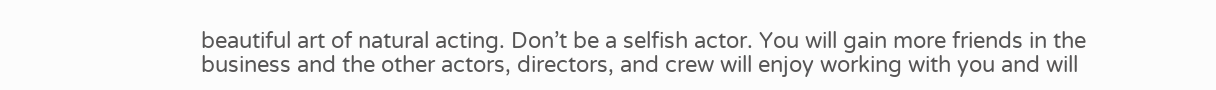beautiful art of natural acting. Don’t be a selfish actor. You will gain more friends in the business and the other actors, directors, and crew will enjoy working with you and will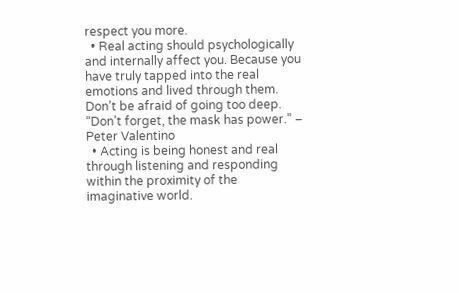respect you more.
  • Real acting should psychologically and internally affect you. Because you have truly tapped into the real emotions and lived through them. Don’t be afraid of going too deep. “Don’t forget, the mask has power.” – Peter Valentino
  • Acting is being honest and real through listening and responding within the proximity of the imaginative world.